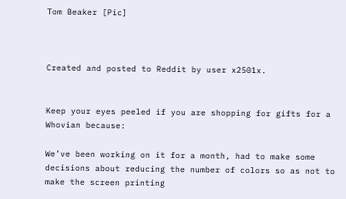Tom Beaker [Pic]



Created and posted to Reddit by user x2501x.


Keep your eyes peeled if you are shopping for gifts for a Whovian because:

We’ve been working on it for a month, had to make some decisions about reducing the number of colors so as not to make the screen printing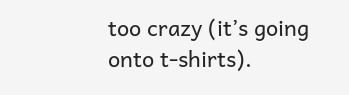too crazy (it’s going onto t-shirts).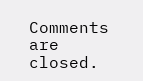Comments are closed.